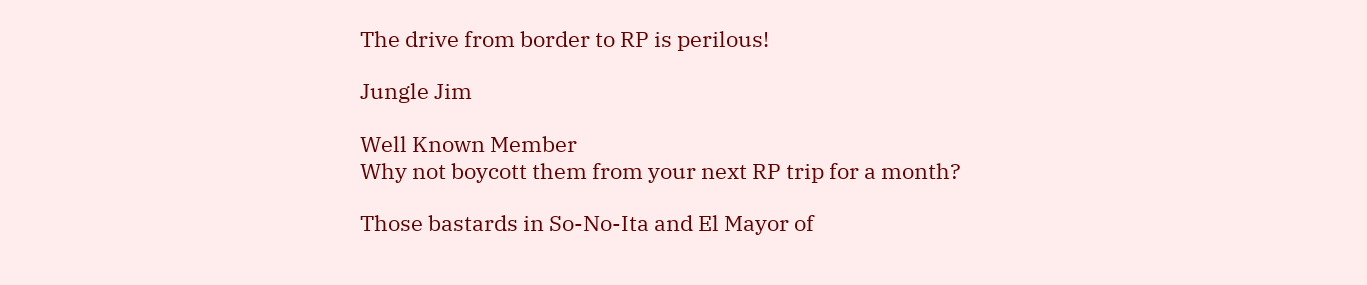The drive from border to RP is perilous!

Jungle Jim

Well Known Member
Why not boycott them from your next RP trip for a month?

Those bastards in So-No-Ita and El Mayor of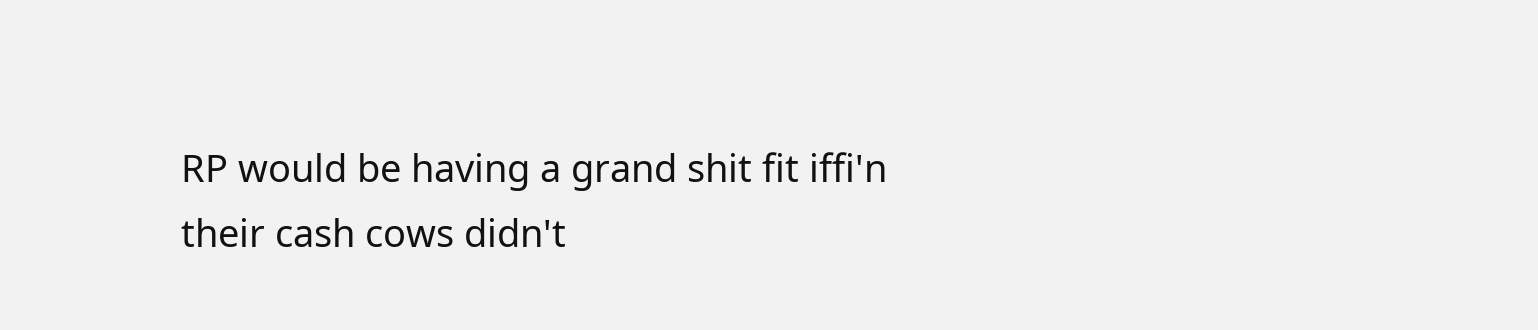RP would be having a grand shit fit iffi'n their cash cows didn't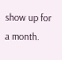show up for a month.